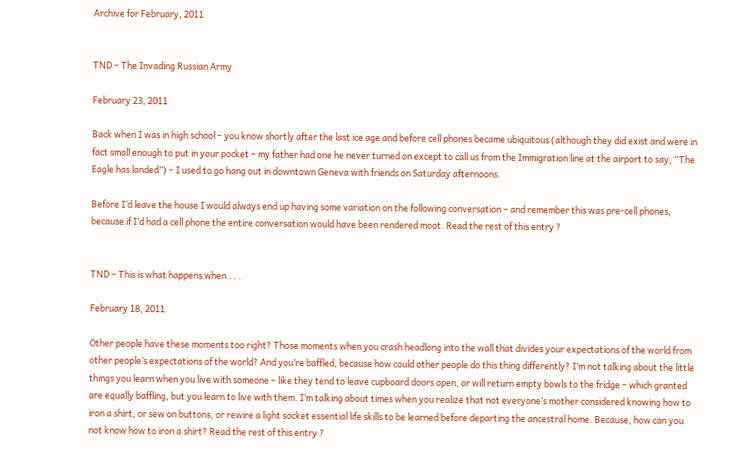Archive for February, 2011


TND – The Invading Russian Army

February 23, 2011

Back when I was in high school – you know shortly after the last ice age and before cell phones became ubiquitous (although they did exist and were in fact small enough to put in your pocket – my father had one he never turned on except to call us from the Immigration line at the airport to say, “The Eagle has landed”) – I used to go hang out in downtown Geneva with friends on Saturday afternoons.

Before I’d leave the house I would always end up having some variation on the following conversation – and remember this was pre-cell phones, because if I’d had a cell phone the entire conversation would have been rendered moot. Read the rest of this entry ?


TND – This is what happens when . . .

February 18, 2011

Other people have these moments too right? Those moments when you crash headlong into the wall that divides your expectations of the world from other people’s expectations of the world? And you’re baffled, because how could other people do this thing differently? I’m not talking about the little things you learn when you live with someone – like they tend to leave cupboard doors open, or will return empty bowls to the fridge – which granted are equally baffling, but you learn to live with them. I’m talking about times when you realize that not everyone’s mother considered knowing how to iron a shirt, or sew on buttons, or rewire a light socket essential life skills to be learned before departing the ancestral home. Because, how can you not know how to iron a shirt? Read the rest of this entry ?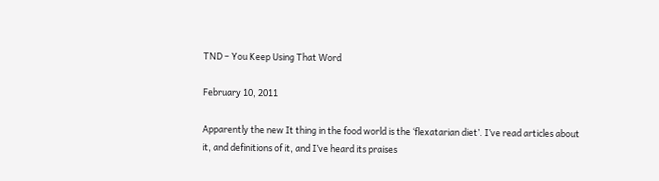TND – You Keep Using That Word

February 10, 2011

Apparently the new It thing in the food world is the ‘flexatarian diet’. I’ve read articles about it, and definitions of it, and I’ve heard its praises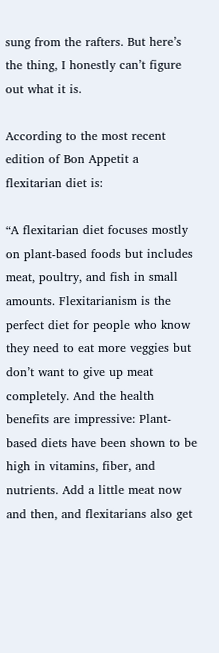sung from the rafters. But here’s the thing, I honestly can’t figure out what it is.

According to the most recent edition of Bon Appetit a flexitarian diet is:

“A flexitarian diet focuses mostly on plant-based foods but includes meat, poultry, and fish in small amounts. Flexitarianism is the perfect diet for people who know they need to eat more veggies but don’t want to give up meat completely. And the health benefits are impressive: Plant-based diets have been shown to be high in vitamins, fiber, and nutrients. Add a little meat now and then, and flexitarians also get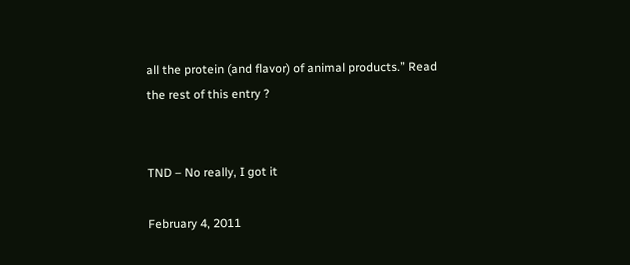all the protein (and flavor) of animal products.” Read the rest of this entry ?


TND – No really, I got it

February 4, 2011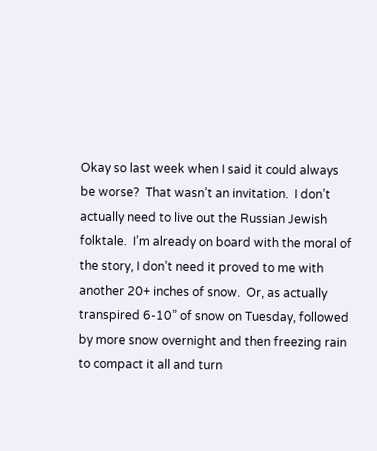Okay so last week when I said it could always be worse?  That wasn’t an invitation.  I don’t actually need to live out the Russian Jewish folktale.  I’m already on board with the moral of the story, I don’t need it proved to me with another 20+ inches of snow.  Or, as actually transpired 6-10” of snow on Tuesday, followed by more snow overnight and then freezing rain to compact it all and turn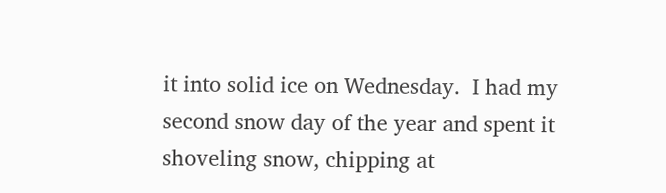it into solid ice on Wednesday.  I had my second snow day of the year and spent it shoveling snow, chipping at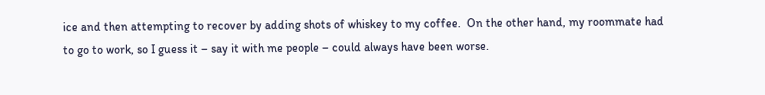ice and then attempting to recover by adding shots of whiskey to my coffee.  On the other hand, my roommate had to go to work, so I guess it – say it with me people – could always have been worse.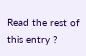Read the rest of this entry ?